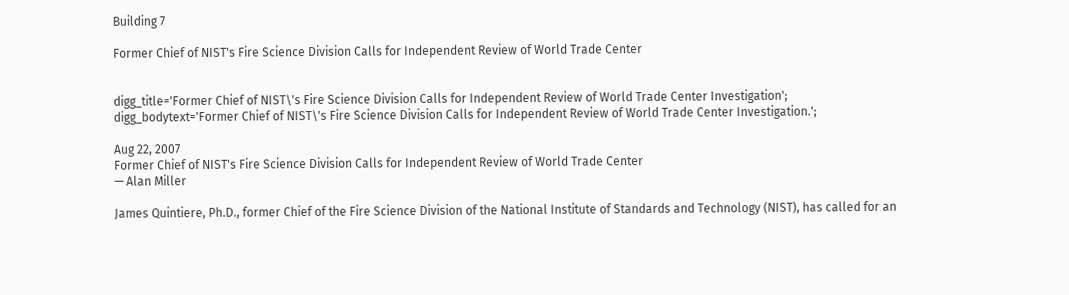Building 7

Former Chief of NIST's Fire Science Division Calls for Independent Review of World Trade Center


digg_title='Former Chief of NIST\'s Fire Science Division Calls for Independent Review of World Trade Center Investigation';
digg_bodytext='Former Chief of NIST\'s Fire Science Division Calls for Independent Review of World Trade Center Investigation.';

Aug 22, 2007
Former Chief of NIST's Fire Science Division Calls for Independent Review of World Trade Center
— Alan Miller

James Quintiere, Ph.D., former Chief of the Fire Science Division of the National Institute of Standards and Technology (NIST), has called for an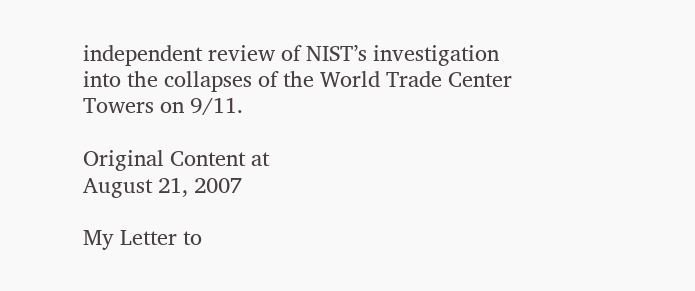independent review of NIST’s investigation into the collapses of the World Trade Center Towers on 9/11.

Original Content at
August 21, 2007

My Letter to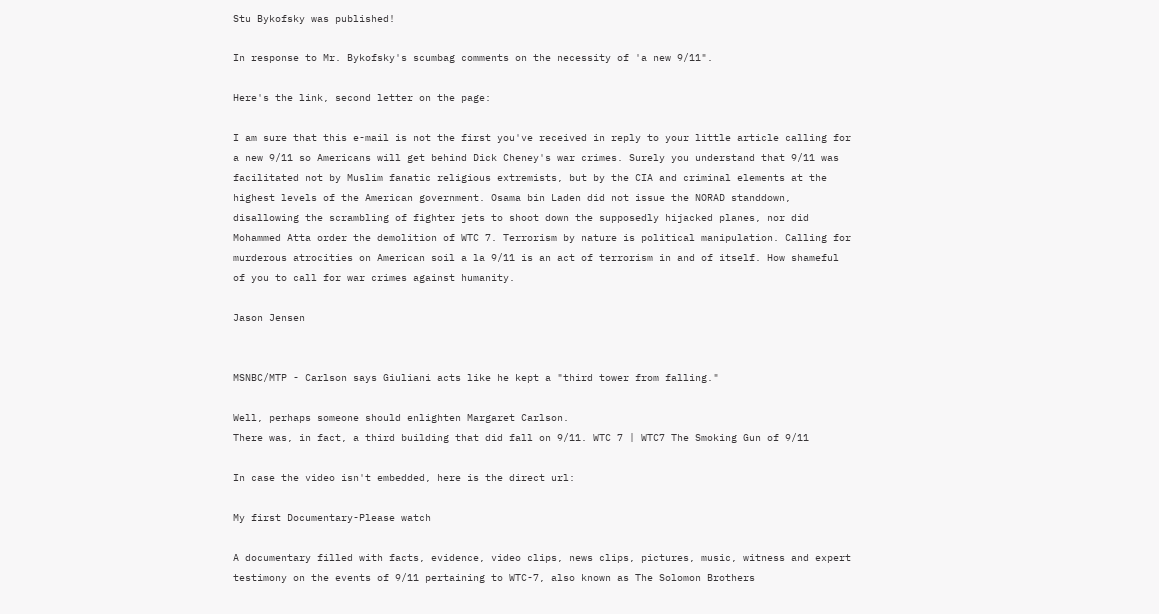Stu Bykofsky was published!

In response to Mr. Bykofsky's scumbag comments on the necessity of 'a new 9/11".

Here's the link, second letter on the page:

I am sure that this e-mail is not the first you've received in reply to your little article calling for a new 9/11 so Americans will get behind Dick Cheney's war crimes. Surely you understand that 9/11 was facilitated not by Muslim fanatic religious extremists, but by the CIA and criminal elements at the highest levels of the American government. Osama bin Laden did not issue the NORAD standdown, disallowing the scrambling of fighter jets to shoot down the supposedly hijacked planes, nor did Mohammed Atta order the demolition of WTC 7. Terrorism by nature is political manipulation. Calling for murderous atrocities on American soil a la 9/11 is an act of terrorism in and of itself. How shameful of you to call for war crimes against humanity.

Jason Jensen


MSNBC/MTP - Carlson says Giuliani acts like he kept a "third tower from falling."

Well, perhaps someone should enlighten Margaret Carlson.
There was, in fact, a third building that did fall on 9/11. WTC 7 | WTC7 The Smoking Gun of 9/11

In case the video isn't embedded, here is the direct url:

My first Documentary-Please watch

A documentary filled with facts, evidence, video clips, news clips, pictures, music, witness and expert testimony on the events of 9/11 pertaining to WTC-7, also known as The Solomon Brothers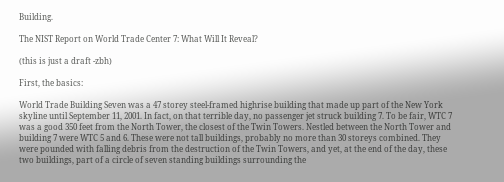Building.

The NIST Report on World Trade Center 7: What Will It Reveal?

(this is just a draft -zbh)

First, the basics:

World Trade Building Seven was a 47 storey steel-framed highrise building that made up part of the New York skyline until September 11, 2001. In fact, on that terrible day, no passenger jet struck building 7. To be fair, WTC 7 was a good 350 feet from the North Tower, the closest of the Twin Towers. Nestled between the North Tower and building 7 were WTC 5 and 6. These were not tall buildings, probably no more than 30 storeys combined. They were pounded with falling debris from the destruction of the Twin Towers, and yet, at the end of the day, these two buildings, part of a circle of seven standing buildings surrounding the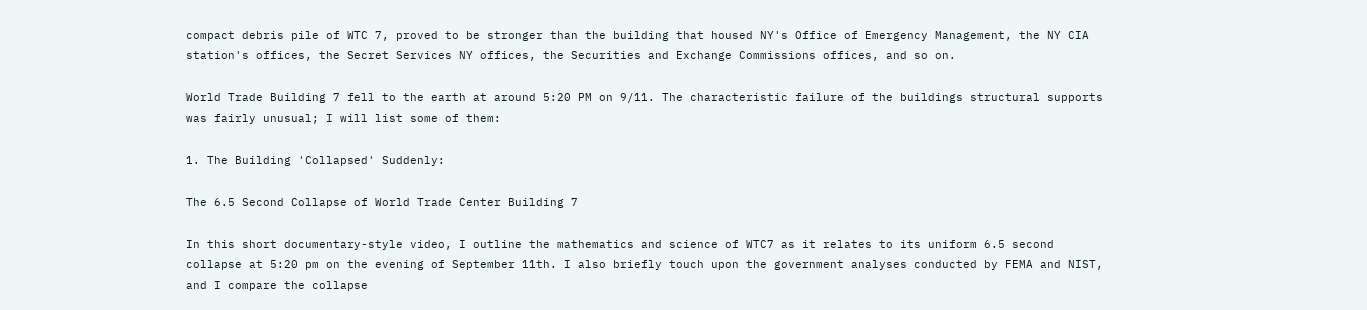compact debris pile of WTC 7, proved to be stronger than the building that housed NY's Office of Emergency Management, the NY CIA station's offices, the Secret Services NY offices, the Securities and Exchange Commissions offices, and so on.

World Trade Building 7 fell to the earth at around 5:20 PM on 9/11. The characteristic failure of the buildings structural supports was fairly unusual; I will list some of them:

1. The Building 'Collapsed' Suddenly:

The 6.5 Second Collapse of World Trade Center Building 7

In this short documentary-style video, I outline the mathematics and science of WTC7 as it relates to its uniform 6.5 second collapse at 5:20 pm on the evening of September 11th. I also briefly touch upon the government analyses conducted by FEMA and NIST, and I compare the collapse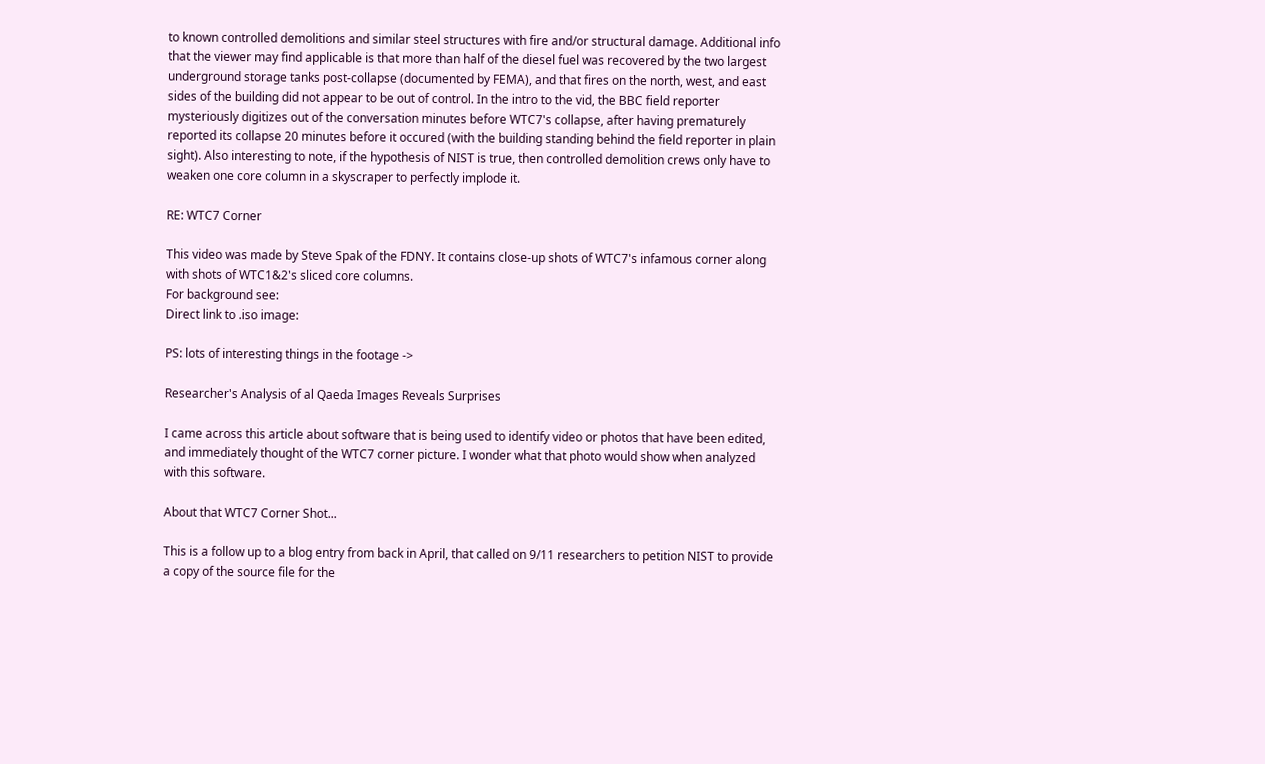to known controlled demolitions and similar steel structures with fire and/or structural damage. Additional info that the viewer may find applicable is that more than half of the diesel fuel was recovered by the two largest underground storage tanks post-collapse (documented by FEMA), and that fires on the north, west, and east sides of the building did not appear to be out of control. In the intro to the vid, the BBC field reporter mysteriously digitizes out of the conversation minutes before WTC7's collapse, after having prematurely reported its collapse 20 minutes before it occured (with the building standing behind the field reporter in plain sight). Also interesting to note, if the hypothesis of NIST is true, then controlled demolition crews only have to weaken one core column in a skyscraper to perfectly implode it.

RE: WTC7 Corner

This video was made by Steve Spak of the FDNY. It contains close-up shots of WTC7's infamous corner along with shots of WTC1&2's sliced core columns.
For background see:
Direct link to .iso image:

PS: lots of interesting things in the footage ->

Researcher's Analysis of al Qaeda Images Reveals Surprises

I came across this article about software that is being used to identify video or photos that have been edited, and immediately thought of the WTC7 corner picture. I wonder what that photo would show when analyzed with this software.

About that WTC7 Corner Shot...

This is a follow up to a blog entry from back in April, that called on 9/11 researchers to petition NIST to provide a copy of the source file for the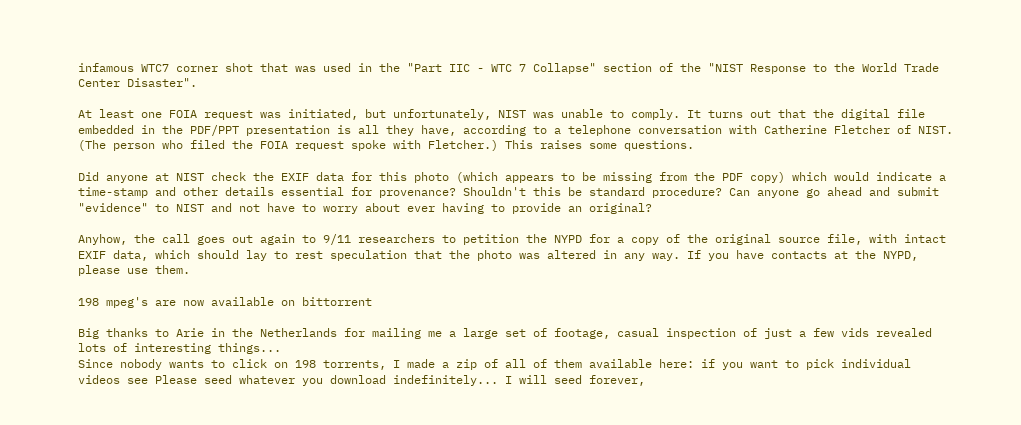infamous WTC7 corner shot that was used in the "Part IIC - WTC 7 Collapse" section of the "NIST Response to the World Trade Center Disaster".

At least one FOIA request was initiated, but unfortunately, NIST was unable to comply. It turns out that the digital file embedded in the PDF/PPT presentation is all they have, according to a telephone conversation with Catherine Fletcher of NIST. (The person who filed the FOIA request spoke with Fletcher.) This raises some questions.

Did anyone at NIST check the EXIF data for this photo (which appears to be missing from the PDF copy) which would indicate a time-stamp and other details essential for provenance? Shouldn't this be standard procedure? Can anyone go ahead and submit "evidence" to NIST and not have to worry about ever having to provide an original?

Anyhow, the call goes out again to 9/11 researchers to petition the NYPD for a copy of the original source file, with intact EXIF data, which should lay to rest speculation that the photo was altered in any way. If you have contacts at the NYPD, please use them.

198 mpeg's are now available on bittorrent

Big thanks to Arie in the Netherlands for mailing me a large set of footage, casual inspection of just a few vids revealed lots of interesting things...
Since nobody wants to click on 198 torrents, I made a zip of all of them available here: if you want to pick individual videos see Please seed whatever you download indefinitely... I will seed forever,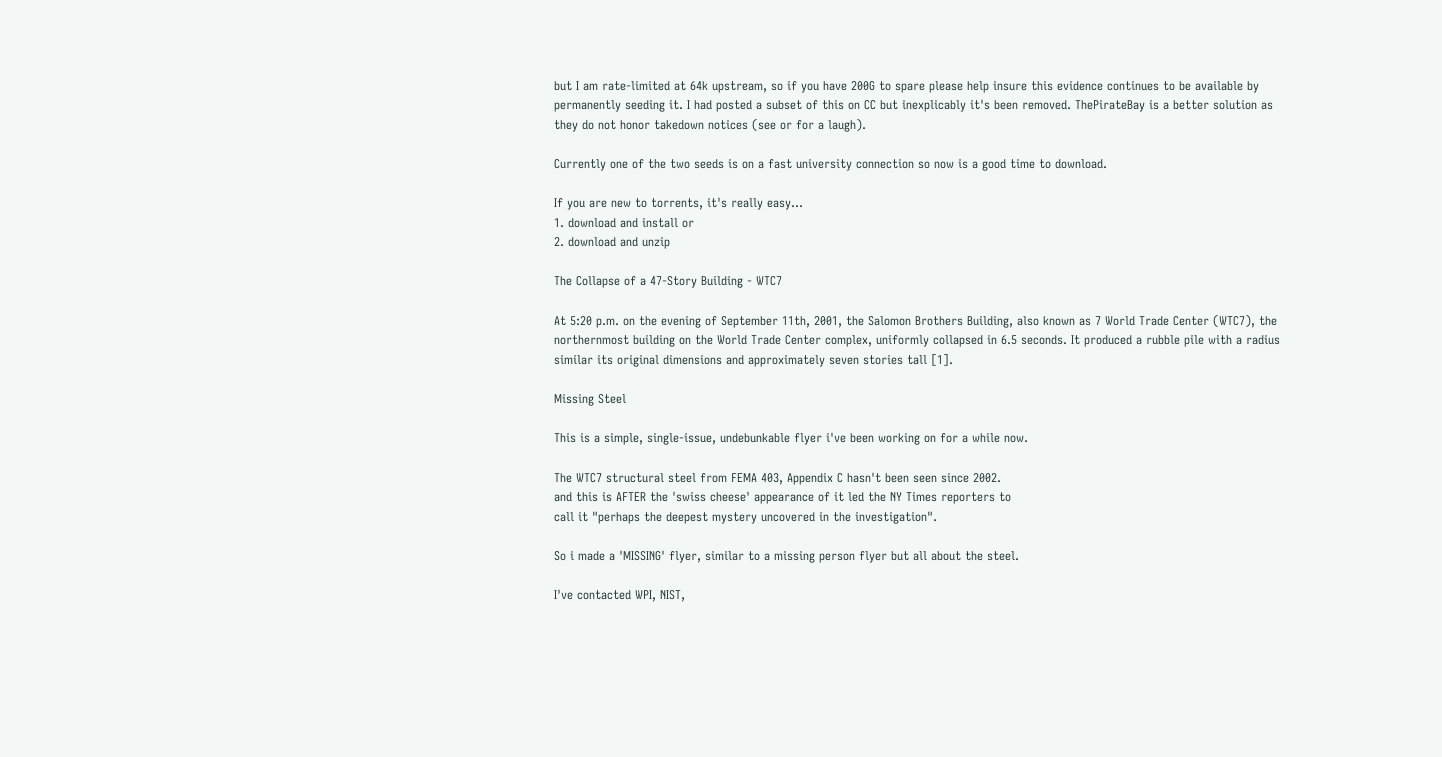but I am rate-limited at 64k upstream, so if you have 200G to spare please help insure this evidence continues to be available by permanently seeding it. I had posted a subset of this on CC but inexplicably it's been removed. ThePirateBay is a better solution as they do not honor takedown notices (see or for a laugh).

Currently one of the two seeds is on a fast university connection so now is a good time to download.

If you are new to torrents, it's really easy...
1. download and install or
2. download and unzip

The Collapse of a 47-Story Building - WTC7

At 5:20 p.m. on the evening of September 11th, 2001, the Salomon Brothers Building, also known as 7 World Trade Center (WTC7), the northernmost building on the World Trade Center complex, uniformly collapsed in 6.5 seconds. It produced a rubble pile with a radius similar its original dimensions and approximately seven stories tall [1].

Missing Steel

This is a simple, single-issue, undebunkable flyer i've been working on for a while now.

The WTC7 structural steel from FEMA 403, Appendix C hasn't been seen since 2002.
and this is AFTER the 'swiss cheese' appearance of it led the NY Times reporters to
call it "perhaps the deepest mystery uncovered in the investigation".

So i made a 'MISSING' flyer, similar to a missing person flyer but all about the steel.

I've contacted WPI, NIST,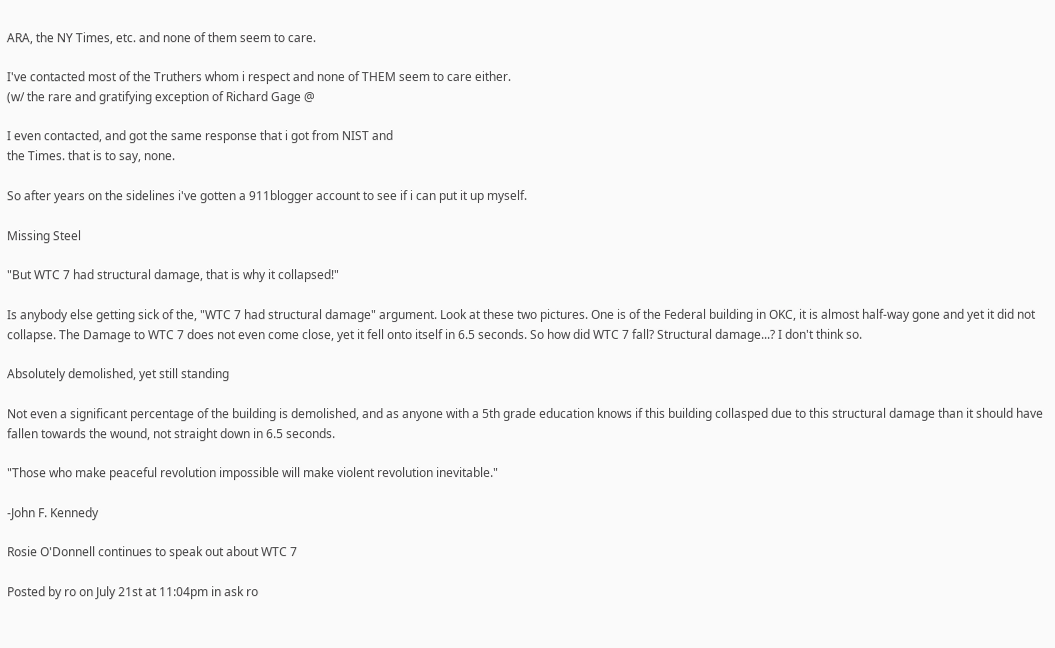ARA, the NY Times, etc. and none of them seem to care.

I've contacted most of the Truthers whom i respect and none of THEM seem to care either.
(w/ the rare and gratifying exception of Richard Gage @

I even contacted, and got the same response that i got from NIST and
the Times. that is to say, none.

So after years on the sidelines i've gotten a 911blogger account to see if i can put it up myself.

Missing Steel

"But WTC 7 had structural damage, that is why it collapsed!"

Is anybody else getting sick of the, "WTC 7 had structural damage" argument. Look at these two pictures. One is of the Federal building in OKC, it is almost half-way gone and yet it did not collapse. The Damage to WTC 7 does not even come close, yet it fell onto itself in 6.5 seconds. So how did WTC 7 fall? Structural damage...? I don't think so.

Absolutely demolished, yet still standing

Not even a significant percentage of the building is demolished, and as anyone with a 5th grade education knows if this building collasped due to this structural damage than it should have fallen towards the wound, not straight down in 6.5 seconds.

"Those who make peaceful revolution impossible will make violent revolution inevitable."

-John F. Kennedy

Rosie O'Donnell continues to speak out about WTC 7

Posted by ro on July 21st at 11:04pm in ask ro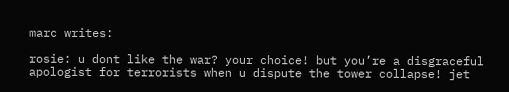marc writes:

rosie: u dont like the war? your choice! but you’re a disgraceful apologist for terrorists when u dispute the tower collapse! jet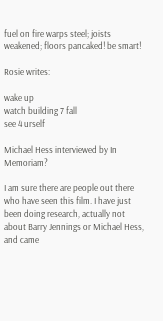fuel on fire warps steel; joists weakened; floors pancaked! be smart!

Rosie writes:

wake up
watch building 7 fall
see 4 urself

Michael Hess interviewed by In Memoriam?

I am sure there are people out there who have seen this film. I have just been doing research, actually not about Barry Jennings or Michael Hess, and came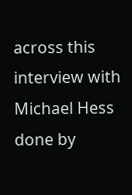across this interview with Michael Hess done by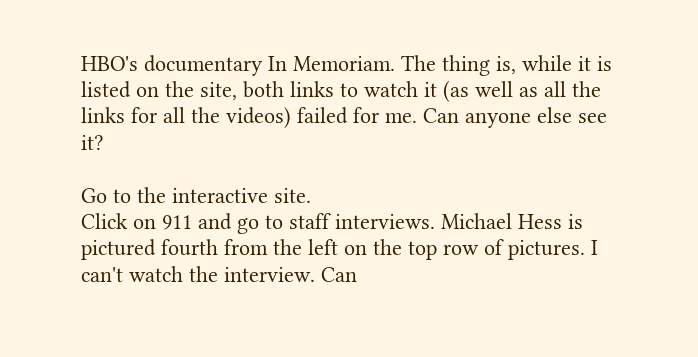HBO's documentary In Memoriam. The thing is, while it is listed on the site, both links to watch it (as well as all the links for all the videos) failed for me. Can anyone else see it?

Go to the interactive site.
Click on 911 and go to staff interviews. Michael Hess is pictured fourth from the left on the top row of pictures. I can't watch the interview. Can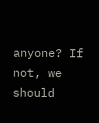anyone? If not, we should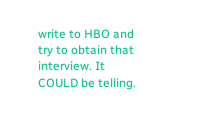write to HBO and try to obtain that interview. It COULD be telling.